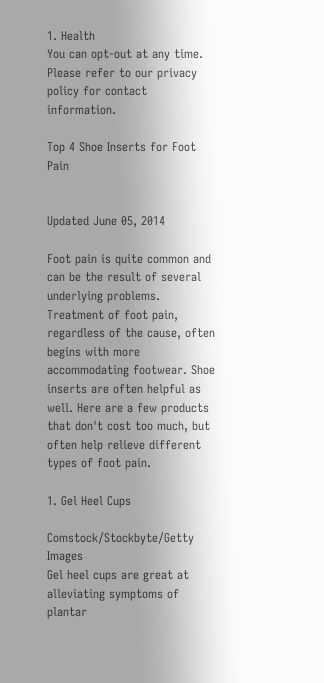1. Health
You can opt-out at any time. Please refer to our privacy policy for contact information.

Top 4 Shoe Inserts for Foot Pain


Updated June 05, 2014

Foot pain is quite common and can be the result of several underlying problems. Treatment of foot pain, regardless of the cause, often begins with more accommodating footwear. Shoe inserts are often helpful as well. Here are a few products that don't cost too much, but often help relieve different types of foot pain.

1. Gel Heel Cups

Comstock/Stockbyte/Getty Images
Gel heel cups are great at alleviating symptoms of plantar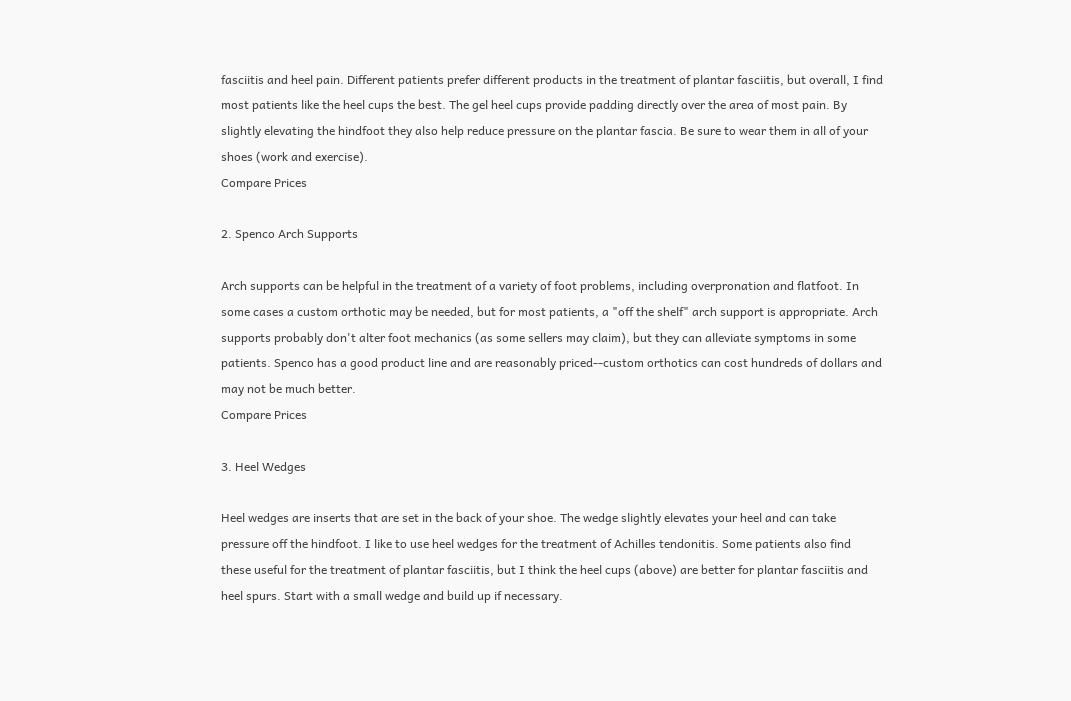fasciitis and heel pain. Different patients prefer different products in the treatment of plantar fasciitis, but overall, I find most patients like the heel cups the best. The gel heel cups provide padding directly over the area of most pain. By slightly elevating the hindfoot they also help reduce pressure on the plantar fascia. Be sure to wear them in all of your shoes (work and exercise).
Compare Prices

2. Spenco Arch Supports

Arch supports can be helpful in the treatment of a variety of foot problems, including overpronation and flatfoot. In some cases a custom orthotic may be needed, but for most patients, a "off the shelf" arch support is appropriate. Arch supports probably don't alter foot mechanics (as some sellers may claim), but they can alleviate symptoms in some patients. Spenco has a good product line and are reasonably priced--custom orthotics can cost hundreds of dollars and may not be much better.
Compare Prices

3. Heel Wedges

Heel wedges are inserts that are set in the back of your shoe. The wedge slightly elevates your heel and can take pressure off the hindfoot. I like to use heel wedges for the treatment of Achilles tendonitis. Some patients also find these useful for the treatment of plantar fasciitis, but I think the heel cups (above) are better for plantar fasciitis and heel spurs. Start with a small wedge and build up if necessary.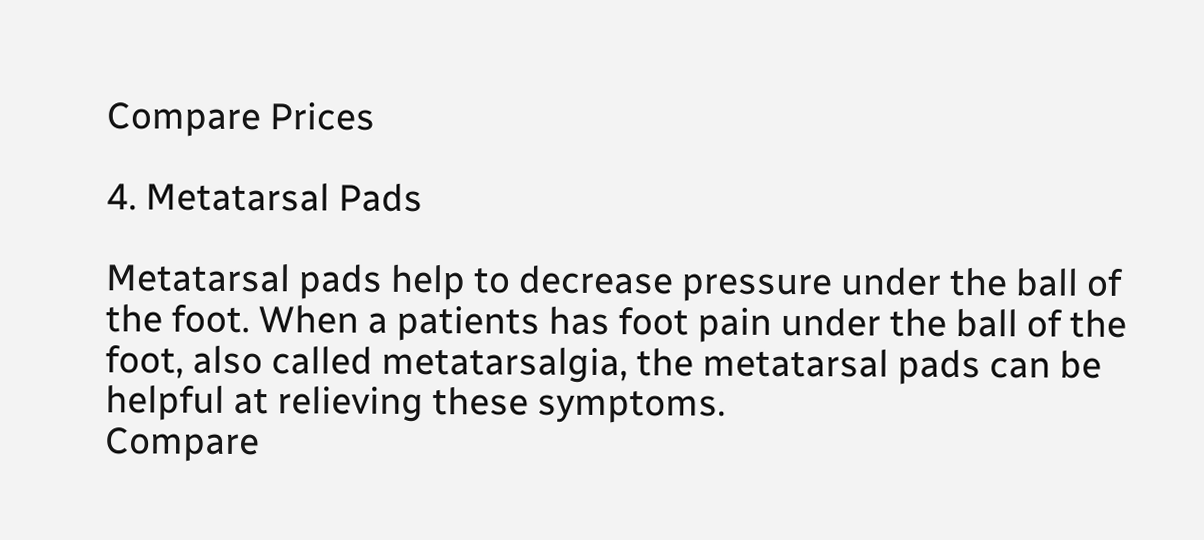Compare Prices

4. Metatarsal Pads

Metatarsal pads help to decrease pressure under the ball of the foot. When a patients has foot pain under the ball of the foot, also called metatarsalgia, the metatarsal pads can be helpful at relieving these symptoms.
Compare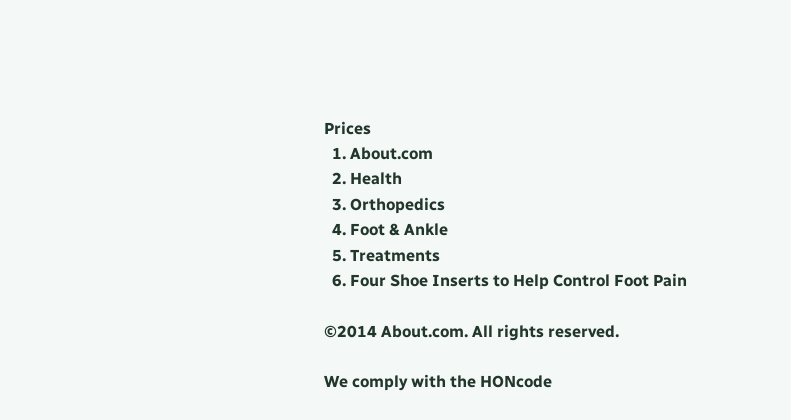Prices
  1. About.com
  2. Health
  3. Orthopedics
  4. Foot & Ankle
  5. Treatments
  6. Four Shoe Inserts to Help Control Foot Pain

©2014 About.com. All rights reserved.

We comply with the HONcode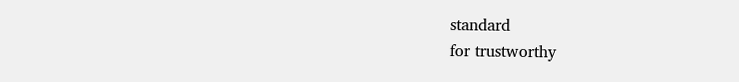standard
for trustworthy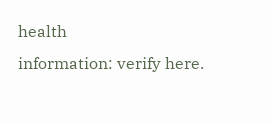health
information: verify here.